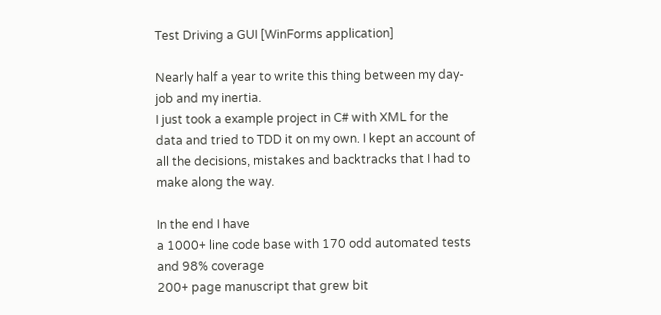Test Driving a GUI [WinForms application]

Nearly half a year to write this thing between my day-job and my inertia.
I just took a example project in C# with XML for the data and tried to TDD it on my own. I kept an account of all the decisions, mistakes and backtracks that I had to make along the way.

In the end I have
a 1000+ line code base with 170 odd automated tests and 98% coverage
200+ page manuscript that grew bit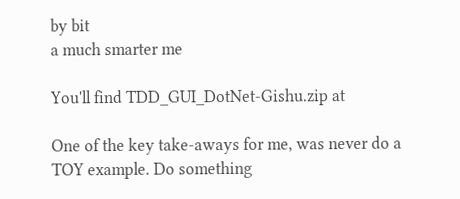by bit
a much smarter me

You'll find TDD_GUI_DotNet-Gishu.zip at

One of the key take-aways for me, was never do a TOY example. Do something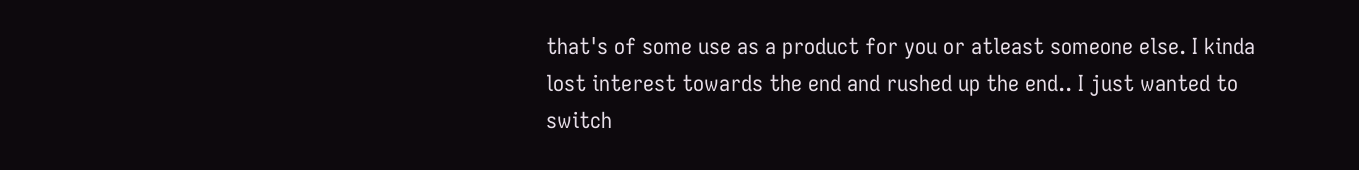that's of some use as a product for you or atleast someone else. I kinda lost interest towards the end and rushed up the end.. I just wanted to switch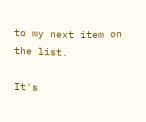to my next item on the list.

It's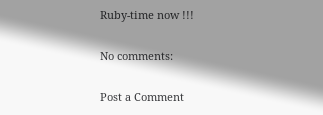Ruby-time now !!!

No comments:

Post a Comment